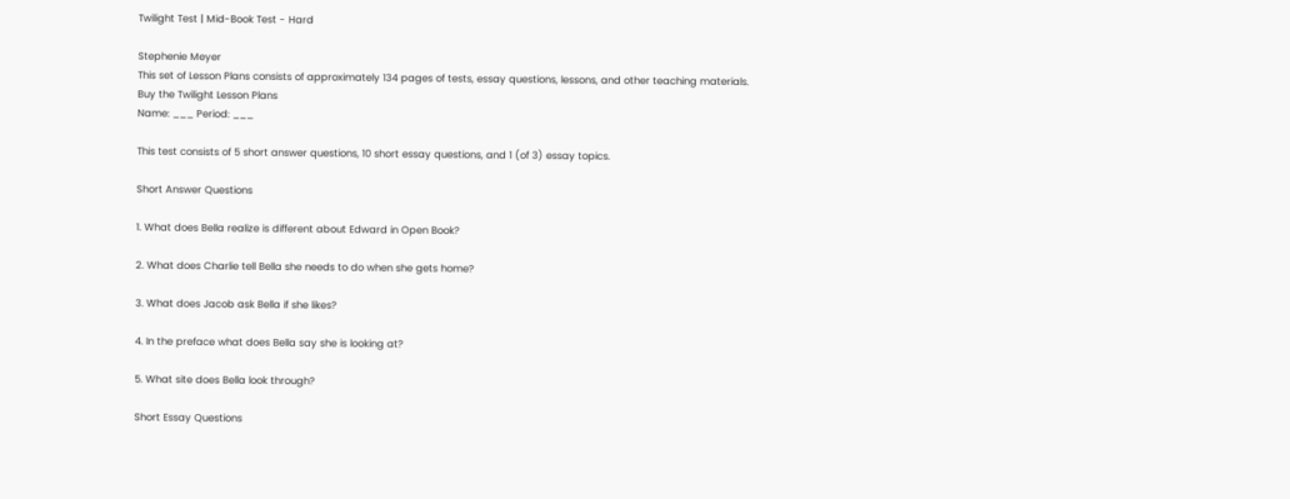Twilight Test | Mid-Book Test - Hard

Stephenie Meyer
This set of Lesson Plans consists of approximately 134 pages of tests, essay questions, lessons, and other teaching materials.
Buy the Twilight Lesson Plans
Name: ___ Period: ___

This test consists of 5 short answer questions, 10 short essay questions, and 1 (of 3) essay topics.

Short Answer Questions

1. What does Bella realize is different about Edward in Open Book?

2. What does Charlie tell Bella she needs to do when she gets home?

3. What does Jacob ask Bella if she likes?

4. In the preface what does Bella say she is looking at?

5. What site does Bella look through?

Short Essay Questions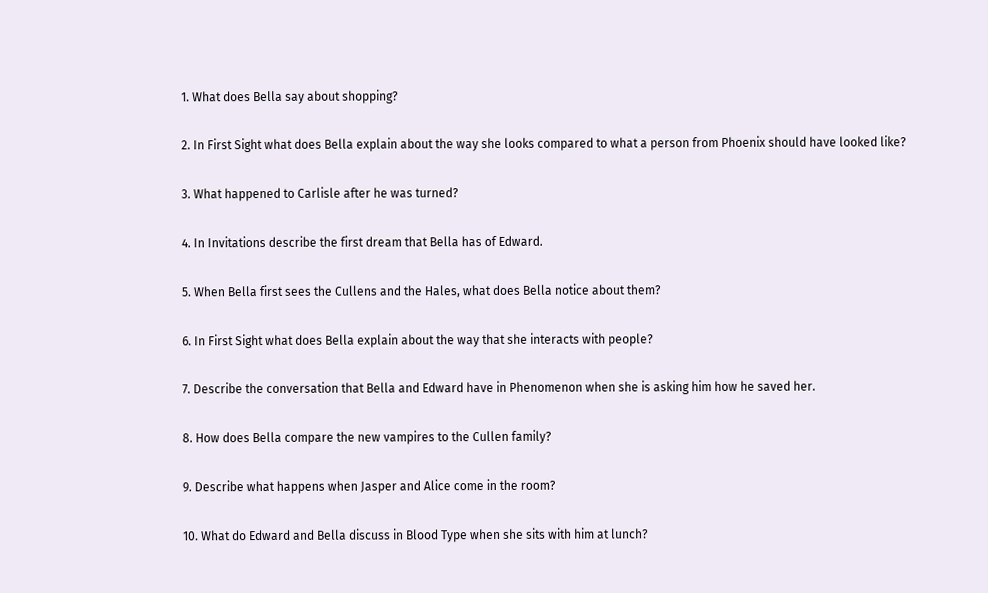1. What does Bella say about shopping?

2. In First Sight what does Bella explain about the way she looks compared to what a person from Phoenix should have looked like?

3. What happened to Carlisle after he was turned?

4. In Invitations describe the first dream that Bella has of Edward.

5. When Bella first sees the Cullens and the Hales, what does Bella notice about them?

6. In First Sight what does Bella explain about the way that she interacts with people?

7. Describe the conversation that Bella and Edward have in Phenomenon when she is asking him how he saved her.

8. How does Bella compare the new vampires to the Cullen family?

9. Describe what happens when Jasper and Alice come in the room?

10. What do Edward and Bella discuss in Blood Type when she sits with him at lunch?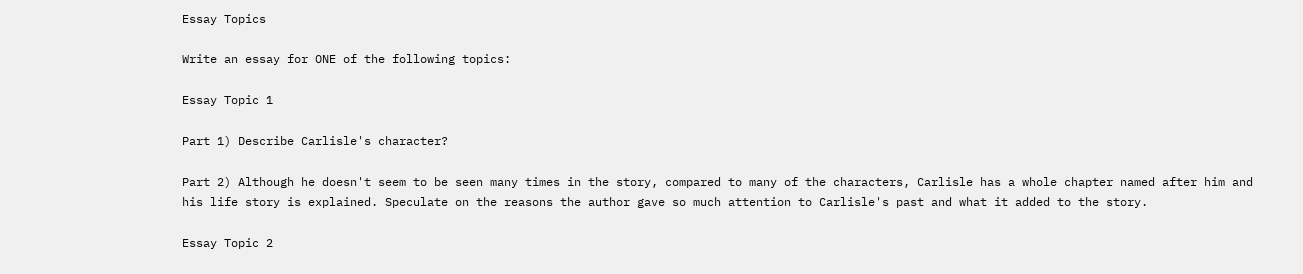Essay Topics

Write an essay for ONE of the following topics:

Essay Topic 1

Part 1) Describe Carlisle's character?

Part 2) Although he doesn't seem to be seen many times in the story, compared to many of the characters, Carlisle has a whole chapter named after him and his life story is explained. Speculate on the reasons the author gave so much attention to Carlisle's past and what it added to the story.

Essay Topic 2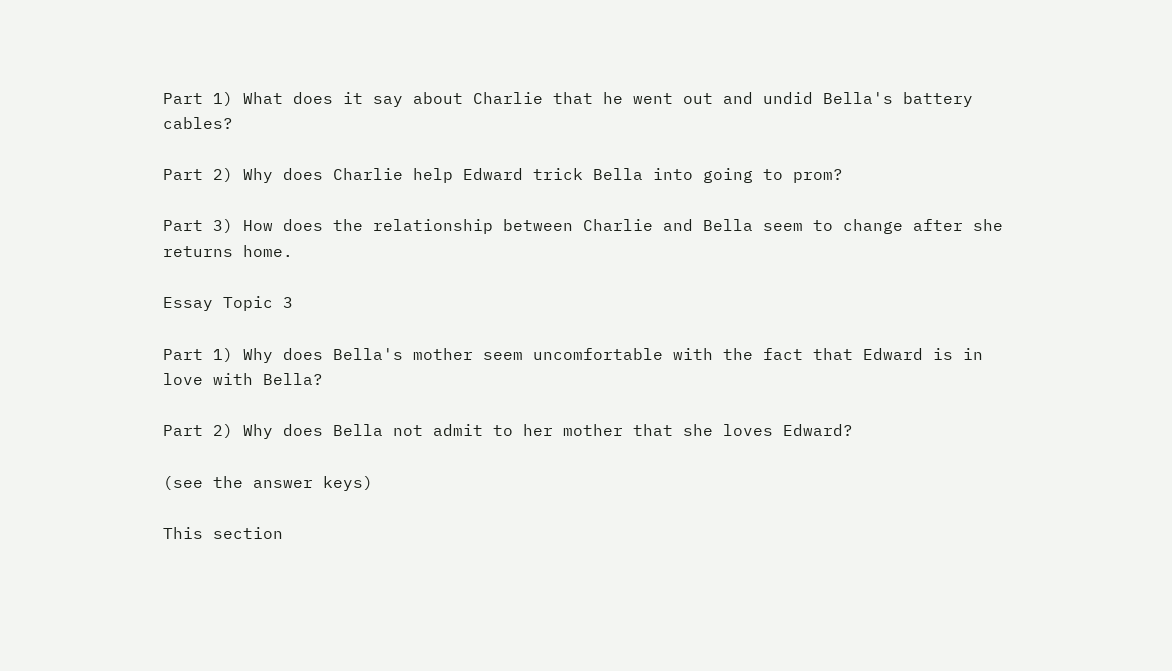Part 1) What does it say about Charlie that he went out and undid Bella's battery cables?

Part 2) Why does Charlie help Edward trick Bella into going to prom?

Part 3) How does the relationship between Charlie and Bella seem to change after she returns home.

Essay Topic 3

Part 1) Why does Bella's mother seem uncomfortable with the fact that Edward is in love with Bella?

Part 2) Why does Bella not admit to her mother that she loves Edward?

(see the answer keys)

This section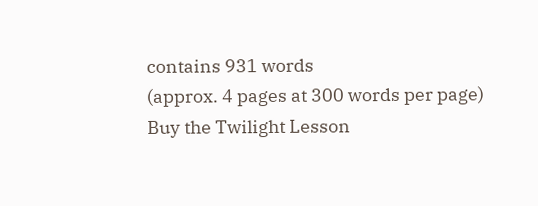contains 931 words
(approx. 4 pages at 300 words per page)
Buy the Twilight Lesson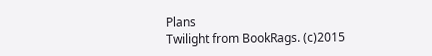Plans
Twilight from BookRags. (c)2015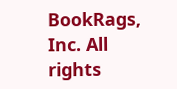BookRags, Inc. All rights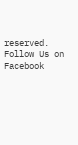reserved.
Follow Us on Facebook